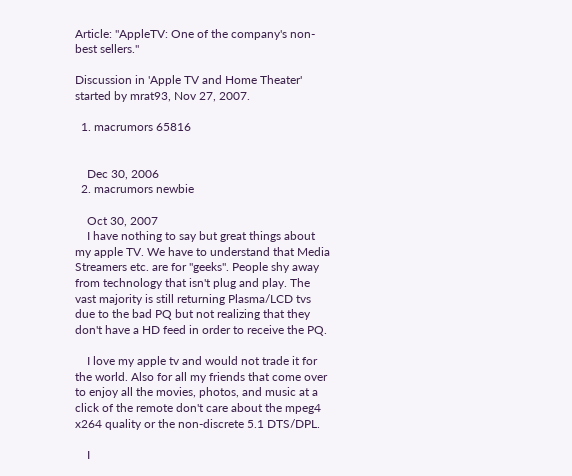Article: "AppleTV: One of the company's non-best sellers."

Discussion in 'Apple TV and Home Theater' started by mrat93, Nov 27, 2007.

  1. macrumors 65816


    Dec 30, 2006
  2. macrumors newbie

    Oct 30, 2007
    I have nothing to say but great things about my apple TV. We have to understand that Media Streamers etc. are for "geeks". People shy away from technology that isn't plug and play. The vast majority is still returning Plasma/LCD tvs due to the bad PQ but not realizing that they don't have a HD feed in order to receive the PQ.

    I love my apple tv and would not trade it for the world. Also for all my friends that come over to enjoy all the movies, photos, and music at a click of the remote don't care about the mpeg4 x264 quality or the non-discrete 5.1 DTS/DPL.

    I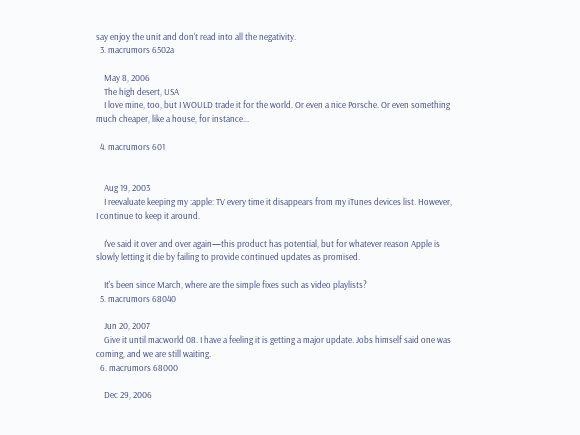say enjoy the unit and don't read into all the negativity.
  3. macrumors 6502a

    May 8, 2006
    The high desert, USA
    I love mine, too, but I WOULD trade it for the world. Or even a nice Porsche. Or even something much cheaper, like a house, for instance...

  4. macrumors 601


    Aug 19, 2003
    I reevaluate keeping my :apple: TV every time it disappears from my iTunes devices list. However, I continue to keep it around.

    I've said it over and over again—this product has potential, but for whatever reason Apple is slowly letting it die by failing to provide continued updates as promised.

    It's been since March, where are the simple fixes such as video playlists?
  5. macrumors 68040

    Jun 20, 2007
    Give it until macworld 08. I have a feeling it is getting a major update. Jobs himself said one was coming, and we are still waiting.
  6. macrumors 68000

    Dec 29, 2006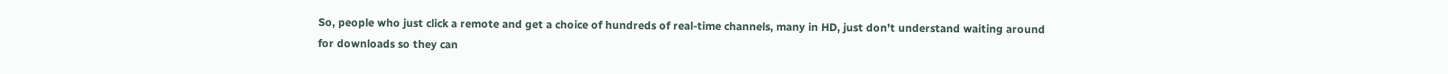So, people who just click a remote and get a choice of hundreds of real-time channels, many in HD, just don't understand waiting around for downloads so they can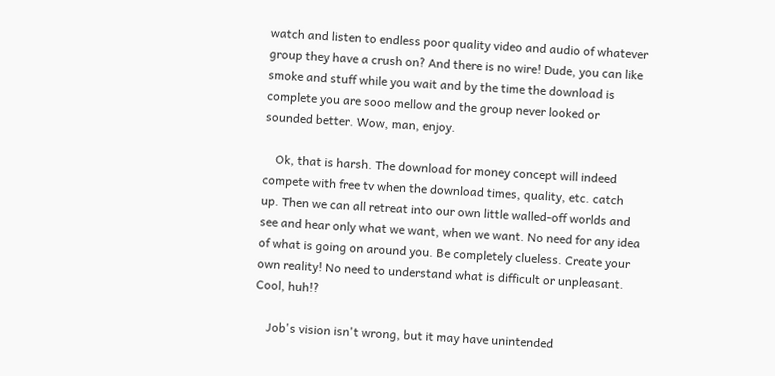watch and listen to endless poor quality video and audio of whatever group they have a crush on? And there is no wire! Dude, you can like smoke and stuff while you wait and by the time the download is complete you are sooo mellow and the group never looked or sounded better. Wow, man, enjoy.

    Ok, that is harsh. The download for money concept will indeed compete with free tv when the download times, quality, etc. catch up. Then we can all retreat into our own little walled-off worlds and see and hear only what we want, when we want. No need for any idea of what is going on around you. Be completely clueless. Create your own reality! No need to understand what is difficult or unpleasant. Cool, huh!?

    Job's vision isn't wrong, but it may have unintended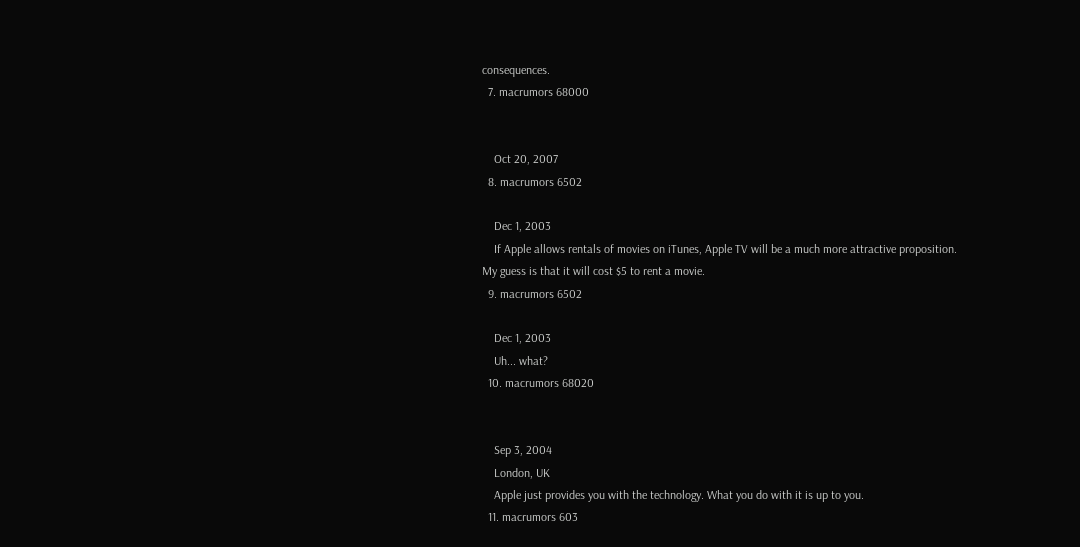consequences.
  7. macrumors 68000


    Oct 20, 2007
  8. macrumors 6502

    Dec 1, 2003
    If Apple allows rentals of movies on iTunes, Apple TV will be a much more attractive proposition. My guess is that it will cost $5 to rent a movie.
  9. macrumors 6502

    Dec 1, 2003
    Uh... what?
  10. macrumors 68020


    Sep 3, 2004
    London, UK
    Apple just provides you with the technology. What you do with it is up to you.
  11. macrumors 603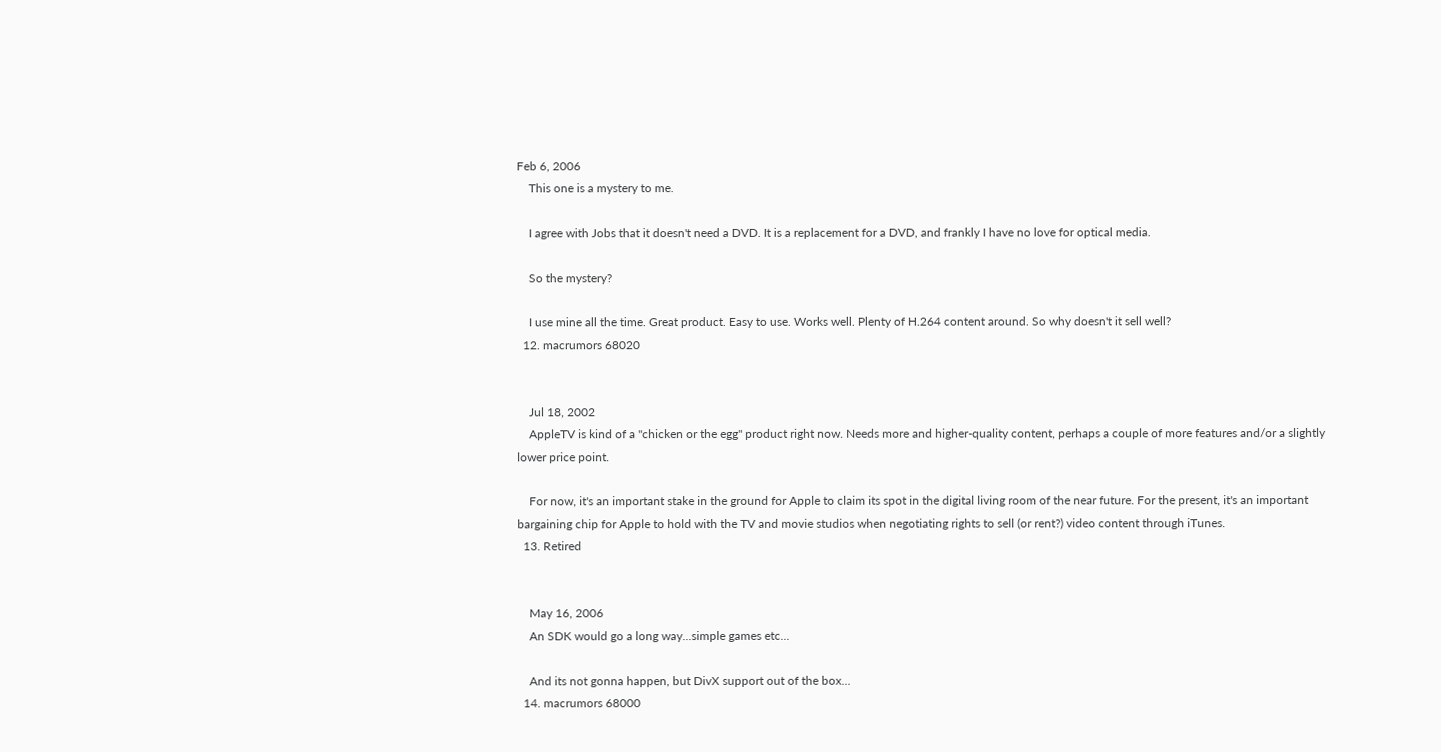Feb 6, 2006
    This one is a mystery to me.

    I agree with Jobs that it doesn't need a DVD. It is a replacement for a DVD, and frankly I have no love for optical media.

    So the mystery?

    I use mine all the time. Great product. Easy to use. Works well. Plenty of H.264 content around. So why doesn't it sell well?
  12. macrumors 68020


    Jul 18, 2002
    AppleTV is kind of a "chicken or the egg" product right now. Needs more and higher-quality content, perhaps a couple of more features and/or a slightly lower price point.

    For now, it's an important stake in the ground for Apple to claim its spot in the digital living room of the near future. For the present, it's an important bargaining chip for Apple to hold with the TV and movie studios when negotiating rights to sell (or rent?) video content through iTunes.
  13. Retired


    May 16, 2006
    An SDK would go a long way...simple games etc...

    And its not gonna happen, but DivX support out of the box...
  14. macrumors 68000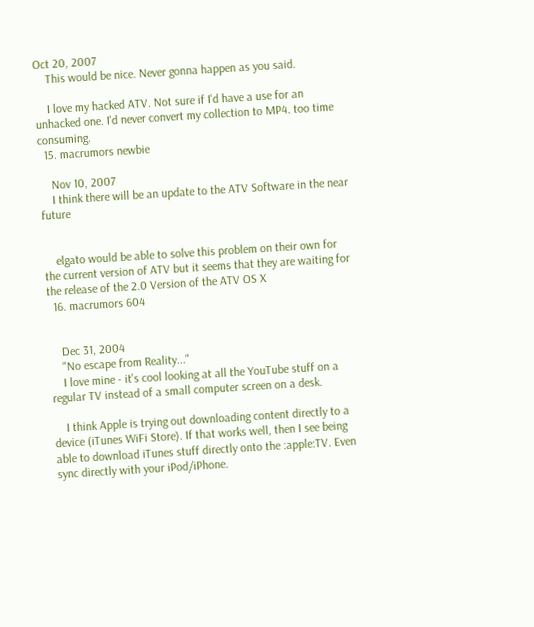Oct 20, 2007
    This would be nice. Never gonna happen as you said.

    I love my hacked ATV. Not sure if I'd have a use for an unhacked one. I'd never convert my collection to MP4. too time consuming.
  15. macrumors newbie

    Nov 10, 2007
    I think there will be an update to the ATV Software in the near future


    elgato would be able to solve this problem on their own for the current version of ATV but it seems that they are waiting for the release of the 2.0 Version of the ATV OS X
  16. macrumors 604


    Dec 31, 2004
    "No escape from Reality..."
    I love mine - it's cool looking at all the YouTube stuff on a regular TV instead of a small computer screen on a desk.

    I think Apple is trying out downloading content directly to a device (iTunes WiFi Store). If that works well, then I see being able to download iTunes stuff directly onto the :apple:TV. Even sync directly with your iPod/iPhone.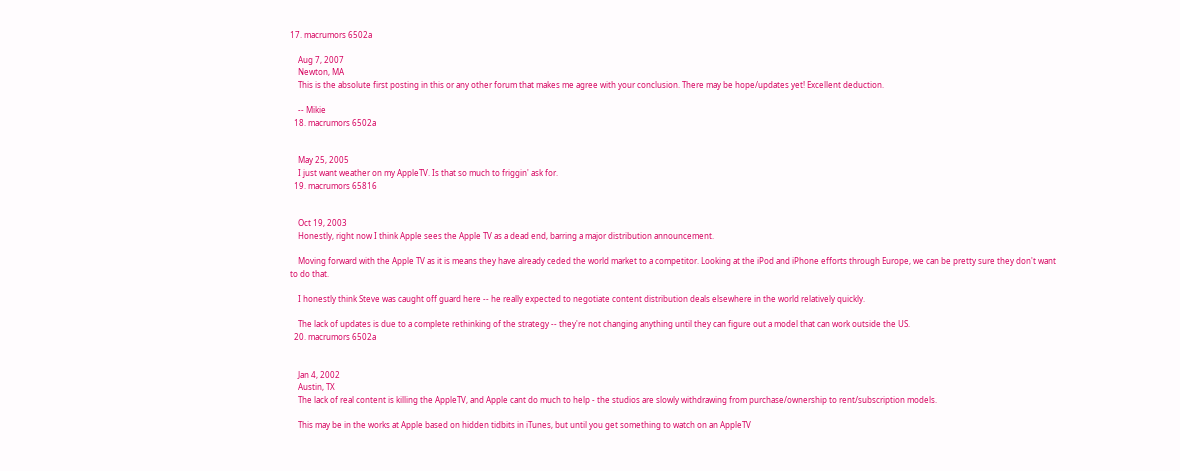17. macrumors 6502a

    Aug 7, 2007
    Newton, MA
    This is the absolute first posting in this or any other forum that makes me agree with your conclusion. There may be hope/updates yet! Excellent deduction.

    -- Mikie
  18. macrumors 6502a


    May 25, 2005
    I just want weather on my AppleTV. Is that so much to friggin' ask for.
  19. macrumors 65816


    Oct 19, 2003
    Honestly, right now I think Apple sees the Apple TV as a dead end, barring a major distribution announcement.

    Moving forward with the Apple TV as it is means they have already ceded the world market to a competitor. Looking at the iPod and iPhone efforts through Europe, we can be pretty sure they don't want to do that.

    I honestly think Steve was caught off guard here -- he really expected to negotiate content distribution deals elsewhere in the world relatively quickly.

    The lack of updates is due to a complete rethinking of the strategy -- they're not changing anything until they can figure out a model that can work outside the US.
  20. macrumors 6502a


    Jan 4, 2002
    Austin, TX
    The lack of real content is killing the AppleTV, and Apple cant do much to help - the studios are slowly withdrawing from purchase/ownership to rent/subscription models.

    This may be in the works at Apple based on hidden tidbits in iTunes, but until you get something to watch on an AppleTV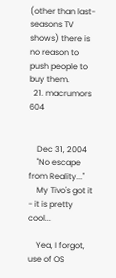(other than last-seasons TV shows) there is no reason to push people to buy them.
  21. macrumors 604


    Dec 31, 2004
    "No escape from Reality..."
    My Tivo's got it - it is pretty cool...

    Yea, I forgot, use of OS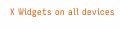X Widgets on all devices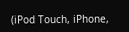(iPod Touch, iPhone,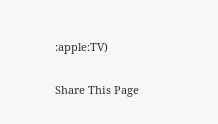:apple:TV)

Share This Page